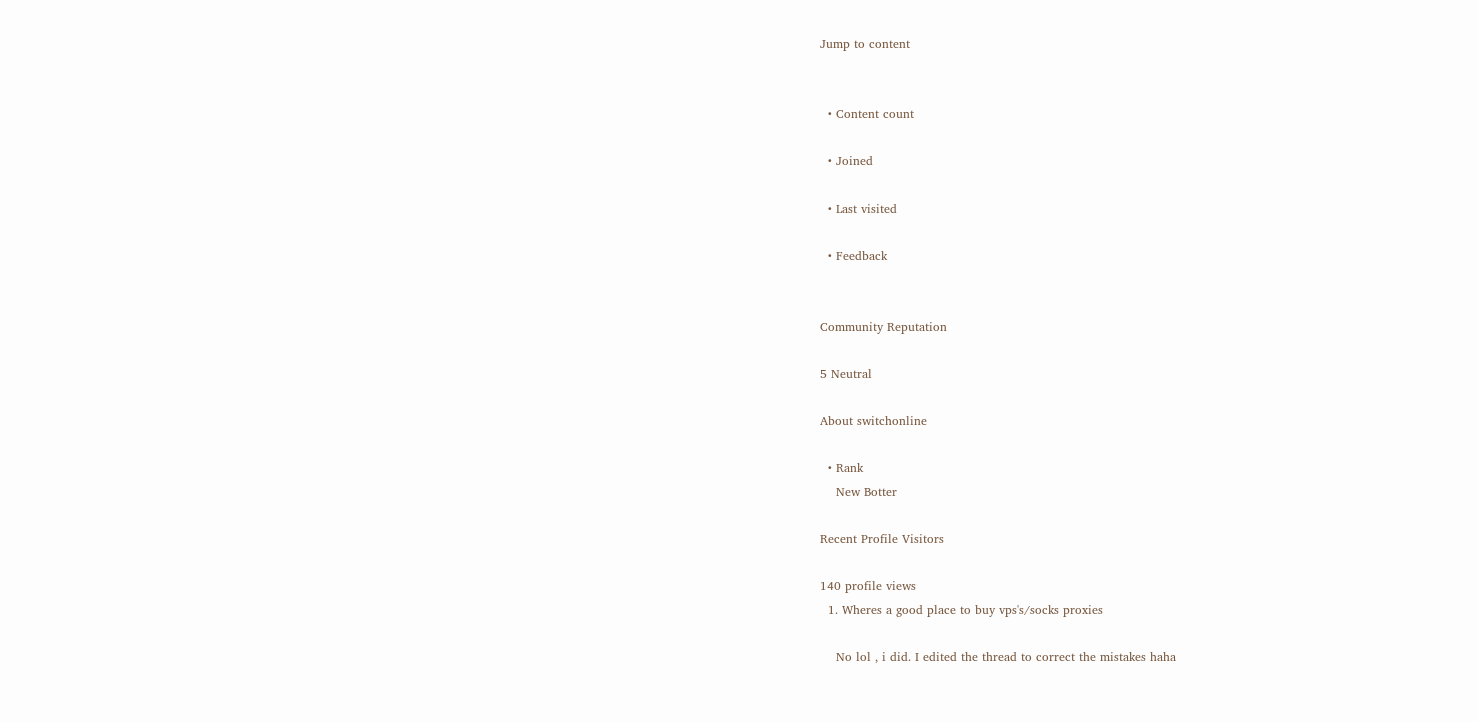Jump to content


  • Content count

  • Joined

  • Last visited

  • Feedback


Community Reputation

5 Neutral

About switchonline

  • Rank
    New Botter

Recent Profile Visitors

140 profile views
  1. Wheres a good place to buy vps's/socks proxies

    No lol , i did. I edited the thread to correct the mistakes haha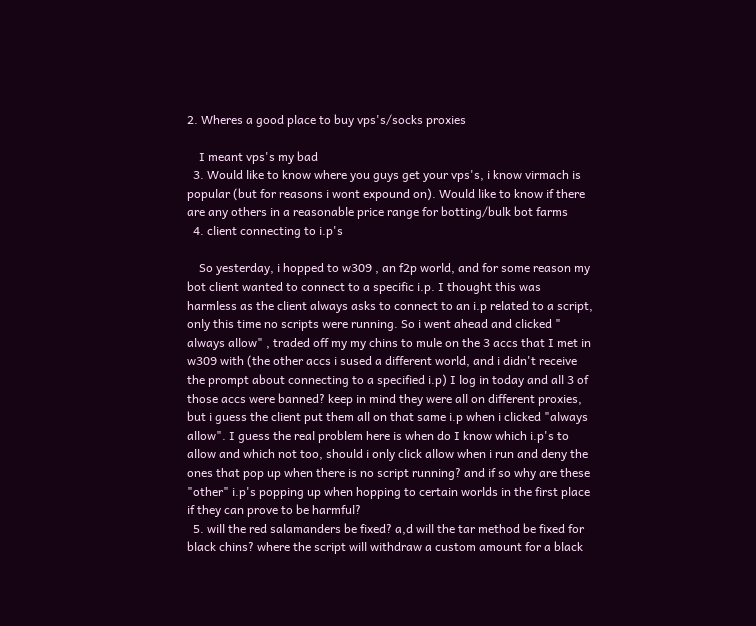2. Wheres a good place to buy vps's/socks proxies

    I meant vps's my bad
  3. Would like to know where you guys get your vps's, i know virmach is popular (but for reasons i wont expound on). Would like to know if there are any others in a reasonable price range for botting/bulk bot farms
  4. client connecting to i.p's

    So yesterday, i hopped to w309 , an f2p world, and for some reason my bot client wanted to connect to a specific i.p. I thought this was harmless as the client always asks to connect to an i.p related to a script, only this time no scripts were running. So i went ahead and clicked " always allow" , traded off my my chins to mule on the 3 accs that I met in w309 with (the other accs i sused a different world, and i didn't receive the prompt about connecting to a specified i.p) I log in today and all 3 of those accs were banned? keep in mind they were all on different proxies, but i guess the client put them all on that same i.p when i clicked "always allow". I guess the real problem here is when do I know which i.p's to allow and which not too, should i only click allow when i run and deny the ones that pop up when there is no script running? and if so why are these "other" i.p's popping up when hopping to certain worlds in the first place if they can prove to be harmful?
  5. will the red salamanders be fixed? a,d will the tar method be fixed for black chins? where the script will withdraw a custom amount for a black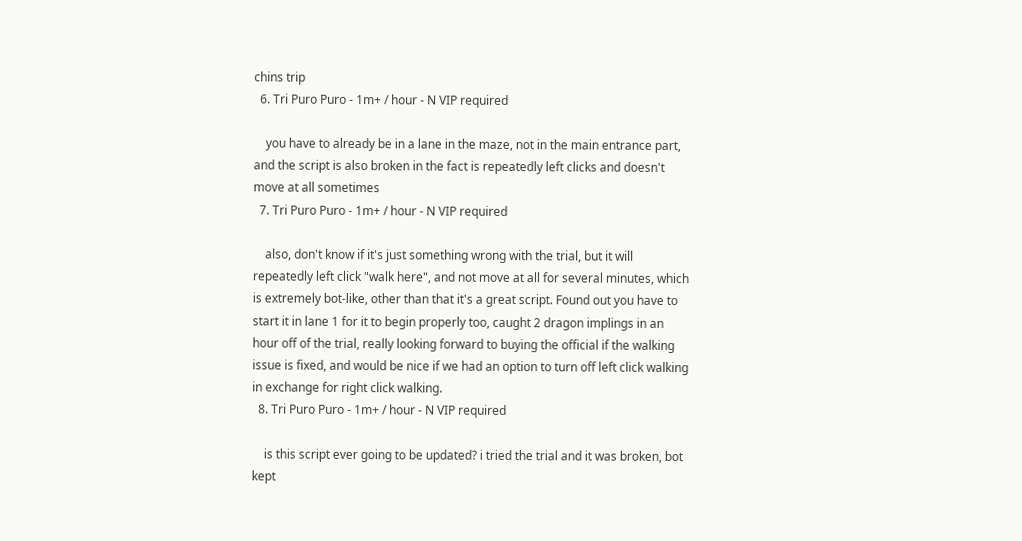chins trip
  6. Tri Puro Puro - 1m+ / hour - N VIP required

    you have to already be in a lane in the maze, not in the main entrance part, and the script is also broken in the fact is repeatedly left clicks and doesn't move at all sometimes
  7. Tri Puro Puro - 1m+ / hour - N VIP required

    also, don't know if it's just something wrong with the trial, but it will repeatedly left click "walk here", and not move at all for several minutes, which is extremely bot-like, other than that it's a great script. Found out you have to start it in lane 1 for it to begin properly too, caught 2 dragon implings in an hour off of the trial, really looking forward to buying the official if the walking issue is fixed, and would be nice if we had an option to turn off left click walking in exchange for right click walking.
  8. Tri Puro Puro - 1m+ / hour - N VIP required

    is this script ever going to be updated? i tried the trial and it was broken, bot kept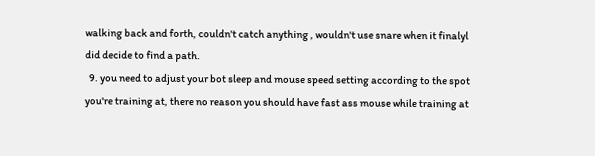walking back and forth, couldn't catch anything , wouldn't use snare when it finalyl did decide to find a path.
  9. you need to adjust your bot sleep and mouse speed setting according to the spot you're training at, there no reason you should have fast ass mouse while training at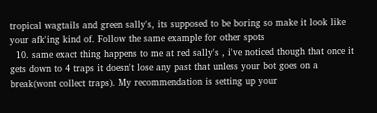tropical wagtails and green sally's, its supposed to be boring so make it look like your afk'ing kind of. Follow the same example for other spots
  10. same exact thing happens to me at red sally's , i've noticed though that once it gets down to 4 traps it doesn't lose any past that unless your bot goes on a break(wont collect traps). My recommendation is setting up your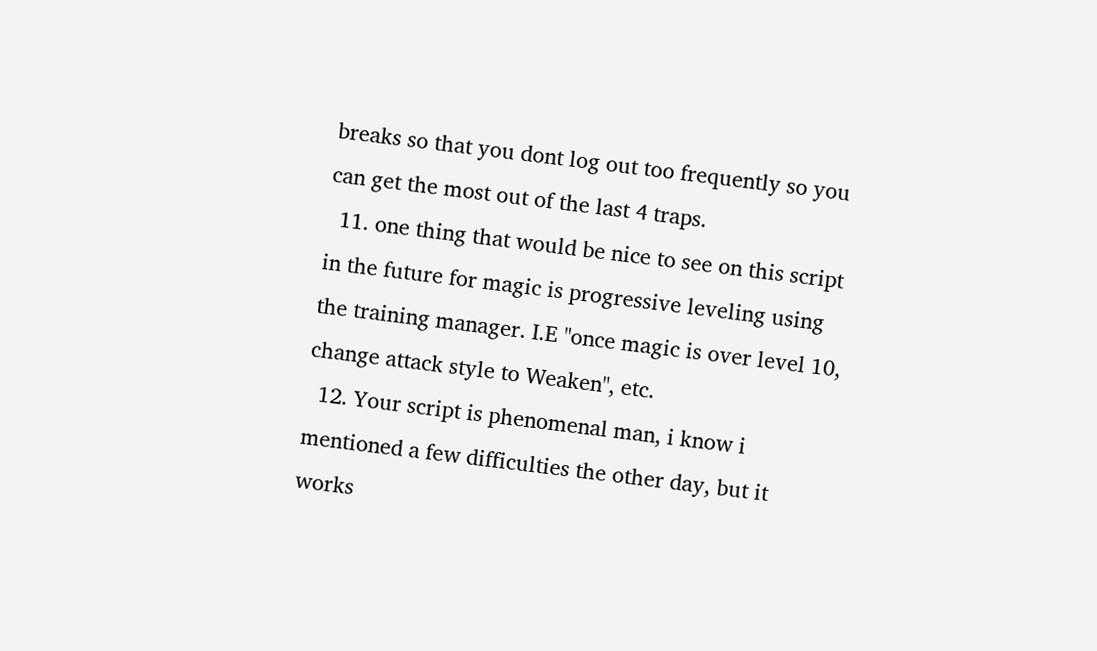breaks so that you dont log out too frequently so you can get the most out of the last 4 traps.
  11. one thing that would be nice to see on this script in the future for magic is progressive leveling using the training manager. I.E "once magic is over level 10, change attack style to Weaken", etc.
  12. Your script is phenomenal man, i know i mentioned a few difficulties the other day, but it works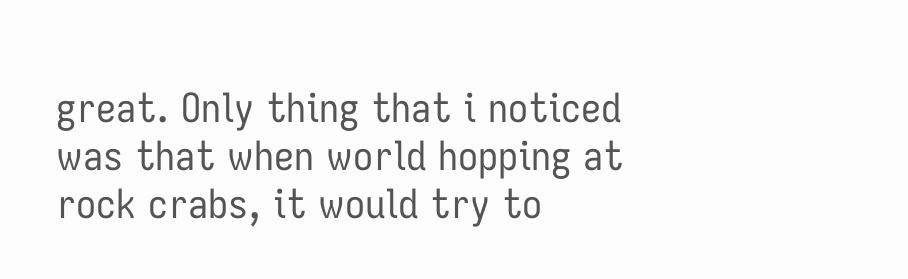great. Only thing that i noticed was that when world hopping at rock crabs, it would try to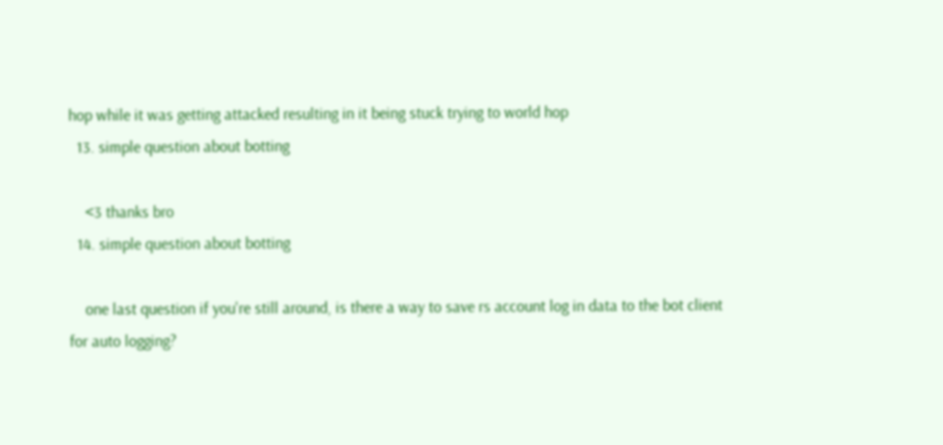hop while it was getting attacked resulting in it being stuck trying to world hop
  13. simple question about botting

    <3 thanks bro
  14. simple question about botting

    one last question if you're still around, is there a way to save rs account log in data to the bot client for auto logging?